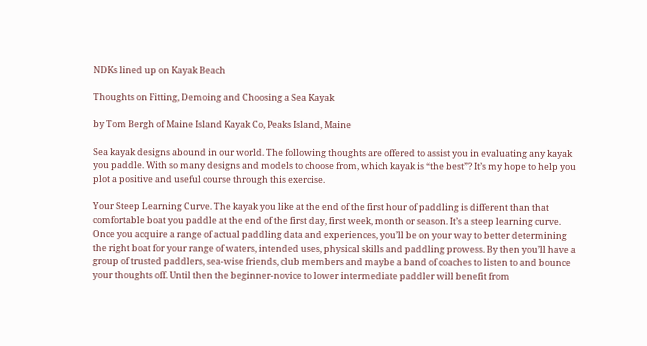NDKs lined up on Kayak Beach

Thoughts on Fitting, Demoing and Choosing a Sea Kayak

by Tom Bergh of Maine Island Kayak Co, Peaks Island, Maine

Sea kayak designs abound in our world. The following thoughts are offered to assist you in evaluating any kayak you paddle. With so many designs and models to choose from, which kayak is “the best”? It’s my hope to help you plot a positive and useful course through this exercise.

Your Steep Learning Curve. The kayak you like at the end of the first hour of paddling is different than that comfortable boat you paddle at the end of the first day, first week, month or season. It’s a steep learning curve. Once you acquire a range of actual paddling data and experiences, you’ll be on your way to better determining the right boat for your range of waters, intended uses, physical skills and paddling prowess. By then you’ll have a group of trusted paddlers, sea-wise friends, club members and maybe a band of coaches to listen to and bounce your thoughts off. Until then the beginner-novice to lower intermediate paddler will benefit from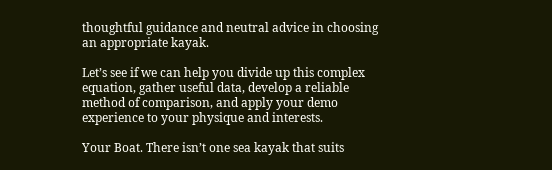thoughtful guidance and neutral advice in choosing an appropriate kayak.

Let’s see if we can help you divide up this complex equation, gather useful data, develop a reliable method of comparison, and apply your demo experience to your physique and interests.

Your Boat. There isn’t one sea kayak that suits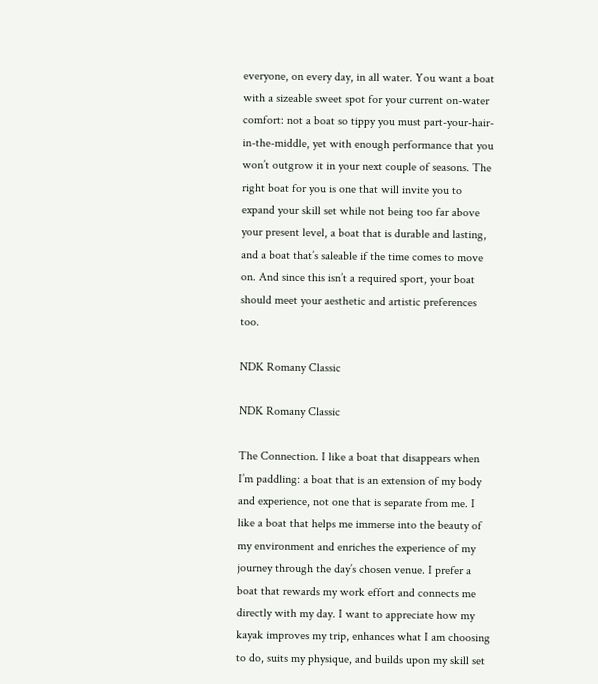everyone, on every day, in all water. You want a boat with a sizeable sweet spot for your current on-water comfort: not a boat so tippy you must part-your-hair-in-the-middle, yet with enough performance that you won’t outgrow it in your next couple of seasons. The right boat for you is one that will invite you to expand your skill set while not being too far above your present level, a boat that is durable and lasting, and a boat that’s saleable if the time comes to move on. And since this isn’t a required sport, your boat should meet your aesthetic and artistic preferences too.

NDK Romany Classic

NDK Romany Classic

The Connection. I like a boat that disappears when I’m paddling: a boat that is an extension of my body and experience, not one that is separate from me. I like a boat that helps me immerse into the beauty of my environment and enriches the experience of my journey through the day’s chosen venue. I prefer a boat that rewards my work effort and connects me directly with my day. I want to appreciate how my kayak improves my trip, enhances what I am choosing to do, suits my physique, and builds upon my skill set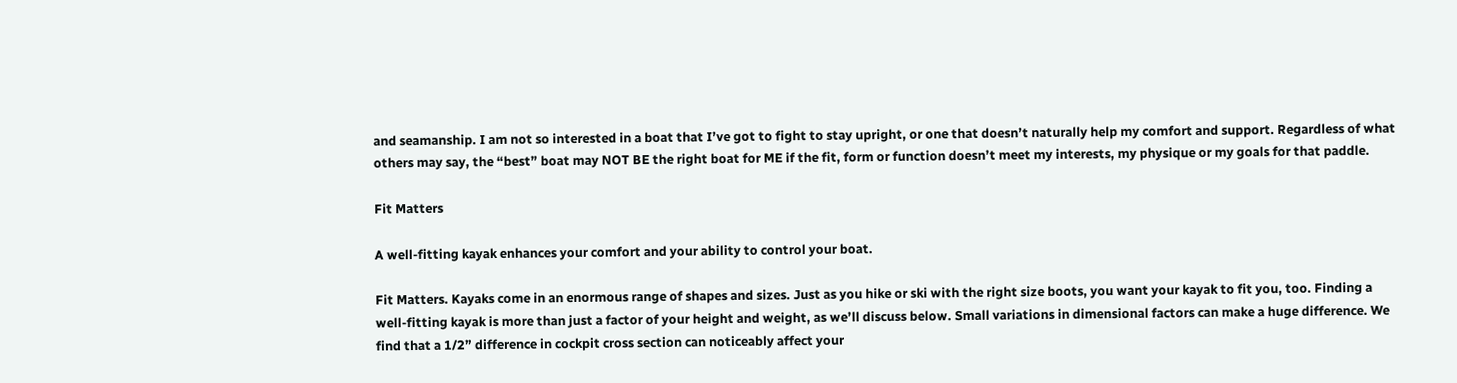and seamanship. I am not so interested in a boat that I’ve got to fight to stay upright, or one that doesn’t naturally help my comfort and support. Regardless of what others may say, the “best” boat may NOT BE the right boat for ME if the fit, form or function doesn’t meet my interests, my physique or my goals for that paddle.

Fit Matters

A well-fitting kayak enhances your comfort and your ability to control your boat.

Fit Matters. Kayaks come in an enormous range of shapes and sizes. Just as you hike or ski with the right size boots, you want your kayak to fit you, too. Finding a well-fitting kayak is more than just a factor of your height and weight, as we’ll discuss below. Small variations in dimensional factors can make a huge difference. We find that a 1/2” difference in cockpit cross section can noticeably affect your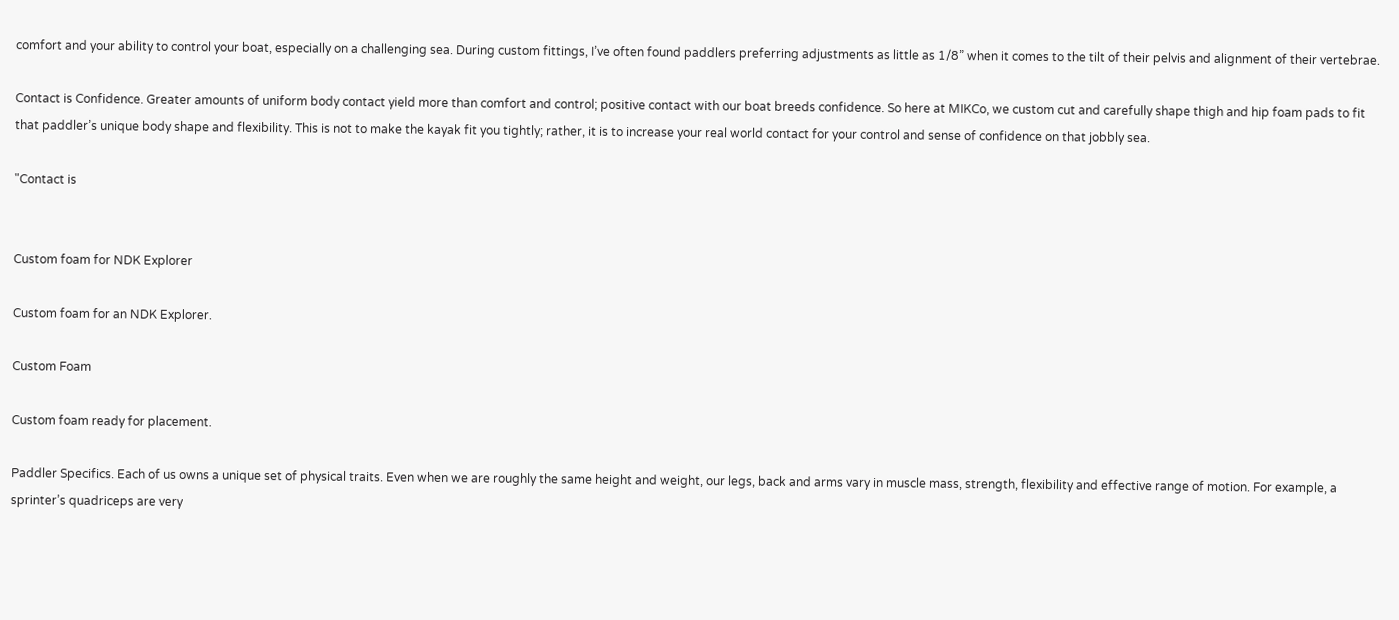comfort and your ability to control your boat, especially on a challenging sea. During custom fittings, I’ve often found paddlers preferring adjustments as little as 1/8” when it comes to the tilt of their pelvis and alignment of their vertebrae.

Contact is Confidence. Greater amounts of uniform body contact yield more than comfort and control; positive contact with our boat breeds confidence. So here at MIKCo, we custom cut and carefully shape thigh and hip foam pads to fit that paddler’s unique body shape and flexibility. This is not to make the kayak fit you tightly; rather, it is to increase your real world contact for your control and sense of confidence on that jobbly sea.

"Contact is


Custom foam for NDK Explorer

Custom foam for an NDK Explorer.

Custom Foam

Custom foam ready for placement.

Paddler Specifics. Each of us owns a unique set of physical traits. Even when we are roughly the same height and weight, our legs, back and arms vary in muscle mass, strength, flexibility and effective range of motion. For example, a sprinter’s quadriceps are very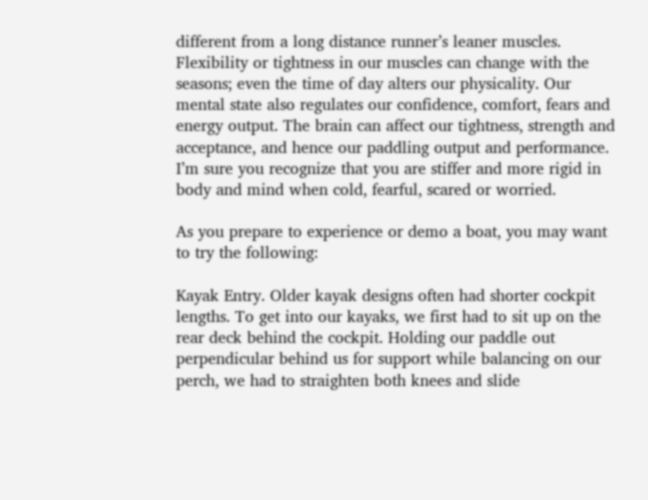different from a long distance runner’s leaner muscles. Flexibility or tightness in our muscles can change with the seasons; even the time of day alters our physicality. Our mental state also regulates our confidence, comfort, fears and energy output. The brain can affect our tightness, strength and acceptance, and hence our paddling output and performance. I’m sure you recognize that you are stiffer and more rigid in body and mind when cold, fearful, scared or worried.

As you prepare to experience or demo a boat, you may want to try the following:

Kayak Entry. Older kayak designs often had shorter cockpit lengths. To get into our kayaks, we first had to sit up on the rear deck behind the cockpit. Holding our paddle out perpendicular behind us for support while balancing on our perch, we had to straighten both knees and slide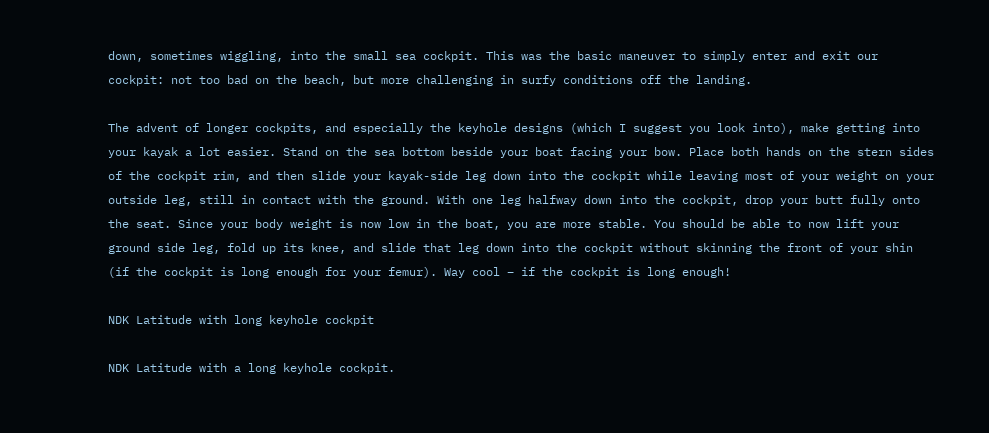down, sometimes wiggling, into the small sea cockpit. This was the basic maneuver to simply enter and exit our cockpit: not too bad on the beach, but more challenging in surfy conditions off the landing.

The advent of longer cockpits, and especially the keyhole designs (which I suggest you look into), make getting into your kayak a lot easier. Stand on the sea bottom beside your boat facing your bow. Place both hands on the stern sides of the cockpit rim, and then slide your kayak-side leg down into the cockpit while leaving most of your weight on your outside leg, still in contact with the ground. With one leg halfway down into the cockpit, drop your butt fully onto the seat. Since your body weight is now low in the boat, you are more stable. You should be able to now lift your ground side leg, fold up its knee, and slide that leg down into the cockpit without skinning the front of your shin (if the cockpit is long enough for your femur). Way cool – if the cockpit is long enough!

NDK Latitude with long keyhole cockpit

NDK Latitude with a long keyhole cockpit.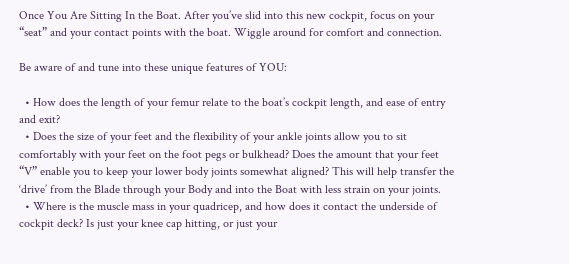Once You Are Sitting In the Boat. After you’ve slid into this new cockpit, focus on your “seat” and your contact points with the boat. Wiggle around for comfort and connection.

Be aware of and tune into these unique features of YOU:

  • How does the length of your femur relate to the boat’s cockpit length, and ease of entry and exit?
  • Does the size of your feet and the flexibility of your ankle joints allow you to sit comfortably with your feet on the foot pegs or bulkhead? Does the amount that your feet “V” enable you to keep your lower body joints somewhat aligned? This will help transfer the ‘drive’ from the Blade through your Body and into the Boat with less strain on your joints.
  • Where is the muscle mass in your quadricep, and how does it contact the underside of cockpit deck? Is just your knee cap hitting, or just your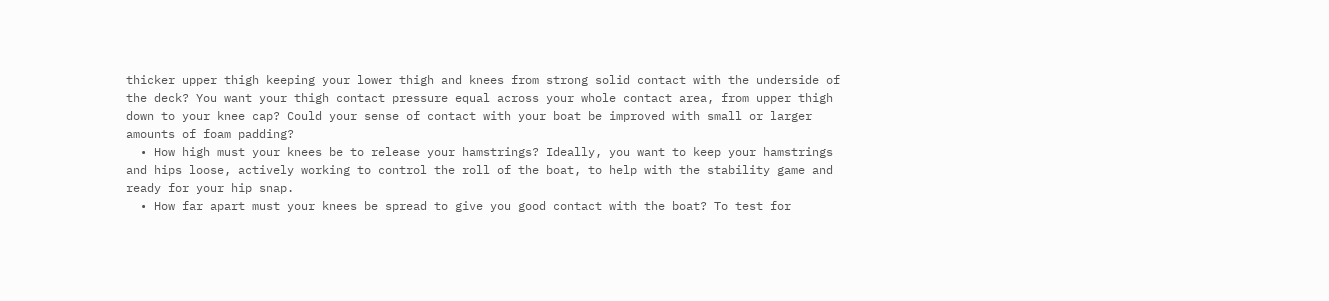thicker upper thigh keeping your lower thigh and knees from strong solid contact with the underside of the deck? You want your thigh contact pressure equal across your whole contact area, from upper thigh down to your knee cap? Could your sense of contact with your boat be improved with small or larger amounts of foam padding?
  • How high must your knees be to release your hamstrings? Ideally, you want to keep your hamstrings and hips loose, actively working to control the roll of the boat, to help with the stability game and ready for your hip snap.
  • How far apart must your knees be spread to give you good contact with the boat? To test for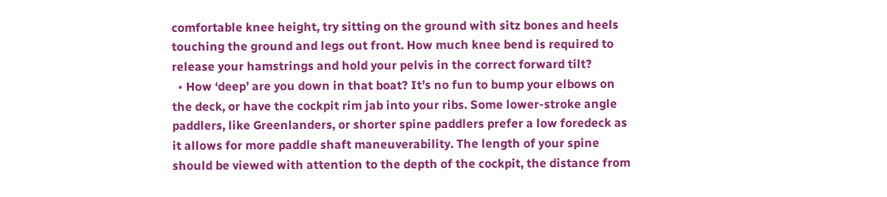comfortable knee height, try sitting on the ground with sitz bones and heels touching the ground and legs out front. How much knee bend is required to release your hamstrings and hold your pelvis in the correct forward tilt?
  • How ‘deep’ are you down in that boat? It’s no fun to bump your elbows on the deck, or have the cockpit rim jab into your ribs. Some lower-stroke angle paddlers, like Greenlanders, or shorter spine paddlers prefer a low foredeck as it allows for more paddle shaft maneuverability. The length of your spine should be viewed with attention to the depth of the cockpit, the distance from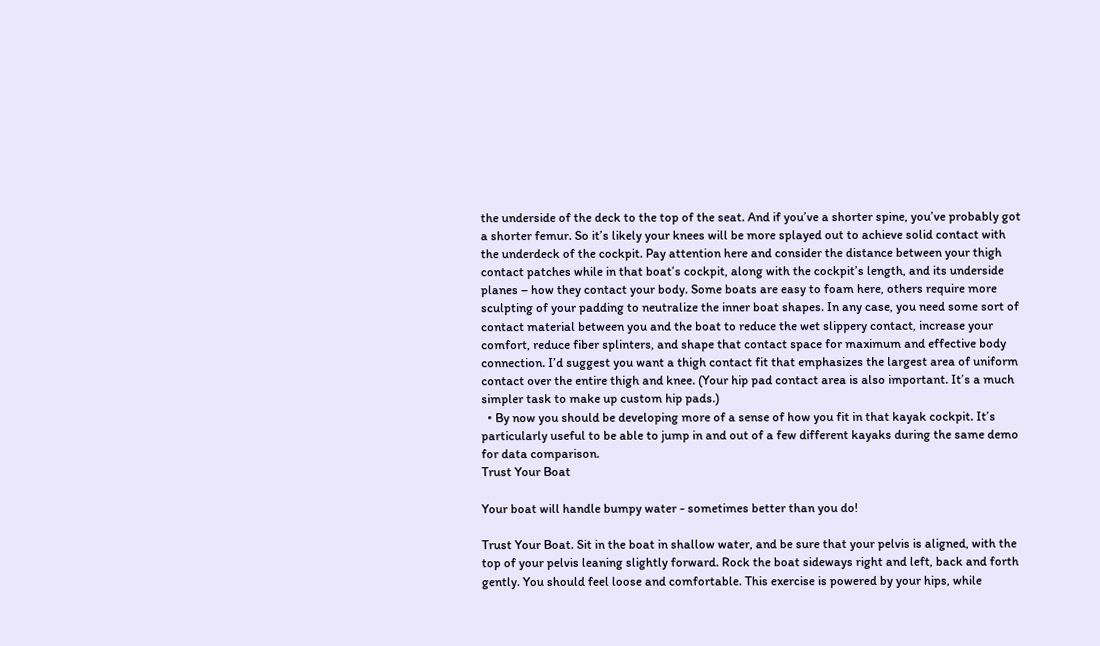the underside of the deck to the top of the seat. And if you’ve a shorter spine, you’ve probably got a shorter femur. So it’s likely your knees will be more splayed out to achieve solid contact with the underdeck of the cockpit. Pay attention here and consider the distance between your thigh contact patches while in that boat’s cockpit, along with the cockpit’s length, and its underside planes – how they contact your body. Some boats are easy to foam here, others require more sculpting of your padding to neutralize the inner boat shapes. In any case, you need some sort of contact material between you and the boat to reduce the wet slippery contact, increase your comfort, reduce fiber splinters, and shape that contact space for maximum and effective body connection. I’d suggest you want a thigh contact fit that emphasizes the largest area of uniform contact over the entire thigh and knee. (Your hip pad contact area is also important. It’s a much simpler task to make up custom hip pads.)
  • By now you should be developing more of a sense of how you fit in that kayak cockpit. It’s particularly useful to be able to jump in and out of a few different kayaks during the same demo for data comparison.
Trust Your Boat

Your boat will handle bumpy water - sometimes better than you do!

Trust Your Boat. Sit in the boat in shallow water, and be sure that your pelvis is aligned, with the top of your pelvis leaning slightly forward. Rock the boat sideways right and left, back and forth gently. You should feel loose and comfortable. This exercise is powered by your hips, while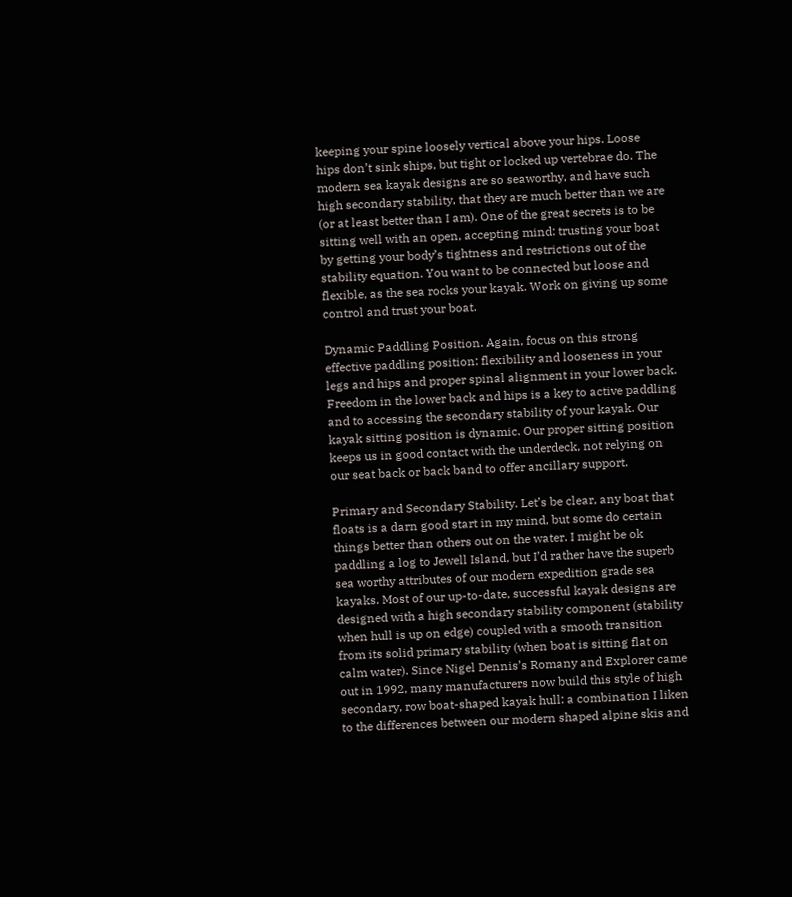keeping your spine loosely vertical above your hips. Loose hips don’t sink ships, but tight or locked up vertebrae do. The modern sea kayak designs are so seaworthy, and have such high secondary stability, that they are much better than we are (or at least better than I am). One of the great secrets is to be sitting well with an open, accepting mind: trusting your boat by getting your body’s tightness and restrictions out of the stability equation. You want to be connected but loose and flexible, as the sea rocks your kayak. Work on giving up some control and trust your boat.

Dynamic Paddling Position. Again, focus on this strong effective paddling position: flexibility and looseness in your legs and hips and proper spinal alignment in your lower back. Freedom in the lower back and hips is a key to active paddling and to accessing the secondary stability of your kayak. Our kayak sitting position is dynamic. Our proper sitting position keeps us in good contact with the underdeck, not relying on our seat back or back band to offer ancillary support.

Primary and Secondary Stability. Let’s be clear, any boat that floats is a darn good start in my mind, but some do certain things better than others out on the water. I might be ok paddling a log to Jewell Island, but I’d rather have the superb sea worthy attributes of our modern expedition grade sea kayaks. Most of our up-to-date, successful kayak designs are designed with a high secondary stability component (stability when hull is up on edge) coupled with a smooth transition from its solid primary stability (when boat is sitting flat on calm water). Since Nigel Dennis’s Romany and Explorer came out in 1992, many manufacturers now build this style of high secondary, row boat-shaped kayak hull: a combination I liken to the differences between our modern shaped alpine skis and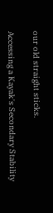our old straight sticks.

Accessing a Kayak's Secondary Stability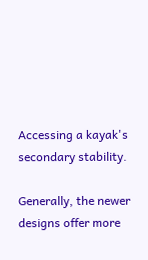Accessing a kayak's secondary stability.

Generally, the newer designs offer more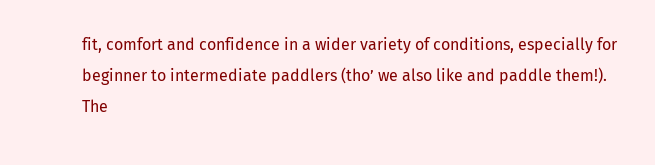fit, comfort and confidence in a wider variety of conditions, especially for beginner to intermediate paddlers (tho’ we also like and paddle them!). The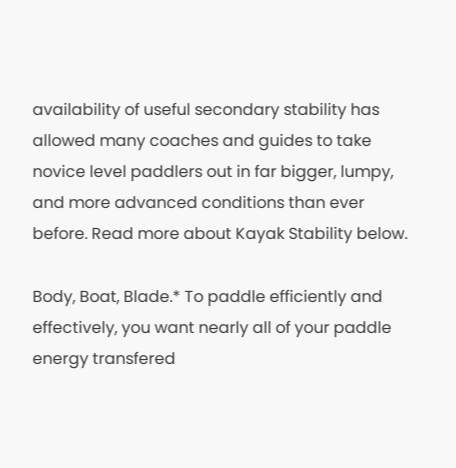availability of useful secondary stability has allowed many coaches and guides to take novice level paddlers out in far bigger, lumpy, and more advanced conditions than ever before. Read more about Kayak Stability below.

Body, Boat, Blade.* To paddle efficiently and effectively, you want nearly all of your paddle energy transfered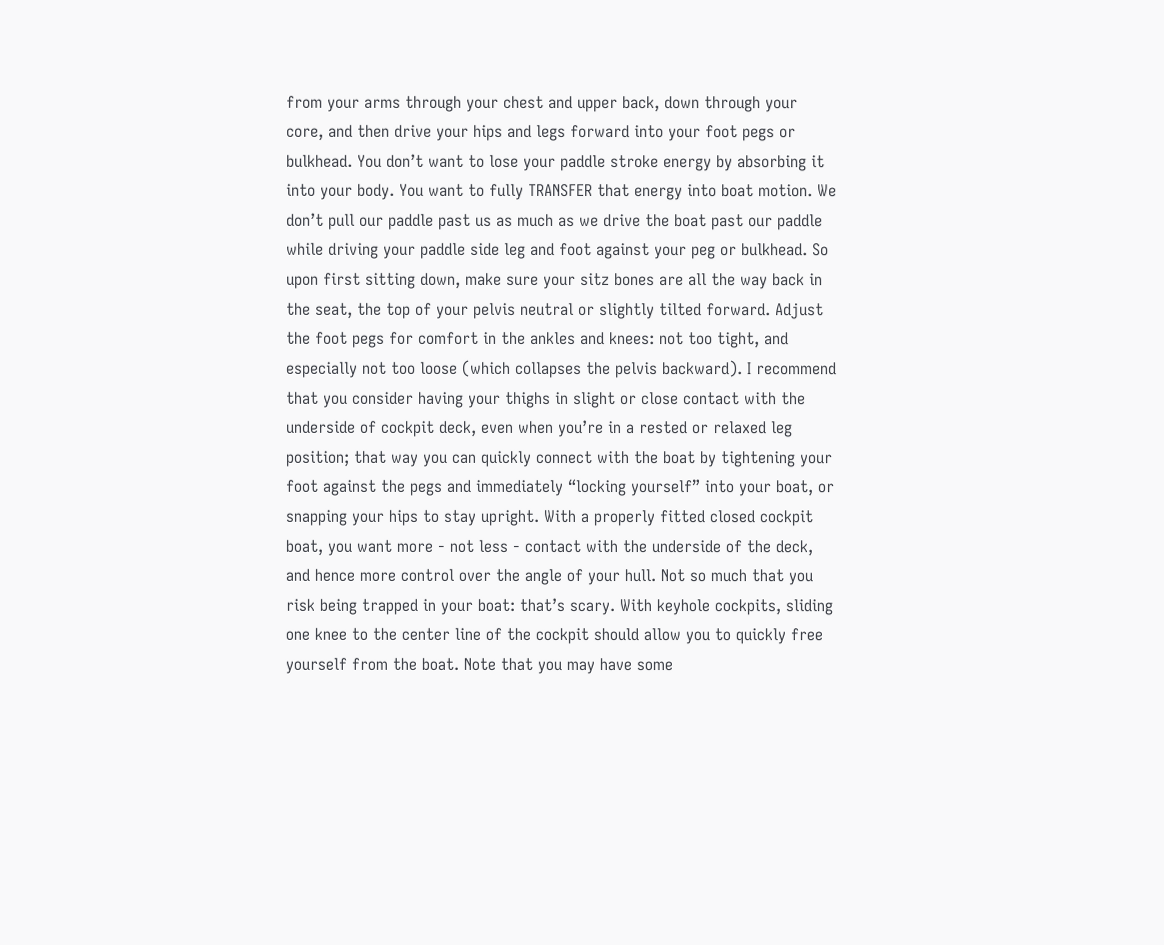from your arms through your chest and upper back, down through your core, and then drive your hips and legs forward into your foot pegs or bulkhead. You don’t want to lose your paddle stroke energy by absorbing it into your body. You want to fully TRANSFER that energy into boat motion. We don’t pull our paddle past us as much as we drive the boat past our paddle while driving your paddle side leg and foot against your peg or bulkhead. So upon first sitting down, make sure your sitz bones are all the way back in the seat, the top of your pelvis neutral or slightly tilted forward. Adjust the foot pegs for comfort in the ankles and knees: not too tight, and especially not too loose (which collapses the pelvis backward). I recommend that you consider having your thighs in slight or close contact with the underside of cockpit deck, even when you’re in a rested or relaxed leg position; that way you can quickly connect with the boat by tightening your foot against the pegs and immediately “locking yourself” into your boat, or snapping your hips to stay upright. With a properly fitted closed cockpit boat, you want more - not less - contact with the underside of the deck, and hence more control over the angle of your hull. Not so much that you risk being trapped in your boat: that’s scary. With keyhole cockpits, sliding one knee to the center line of the cockpit should allow you to quickly free yourself from the boat. Note that you may have some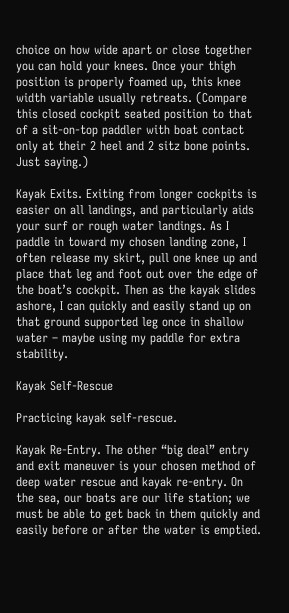choice on how wide apart or close together you can hold your knees. Once your thigh position is properly foamed up, this knee width variable usually retreats. (Compare this closed cockpit seated position to that of a sit-on-top paddler with boat contact only at their 2 heel and 2 sitz bone points. Just saying.)

Kayak Exits. Exiting from longer cockpits is easier on all landings, and particularly aids your surf or rough water landings. As I paddle in toward my chosen landing zone, I often release my skirt, pull one knee up and place that leg and foot out over the edge of the boat’s cockpit. Then as the kayak slides ashore, I can quickly and easily stand up on that ground supported leg once in shallow water – maybe using my paddle for extra stability.

Kayak Self-Rescue

Practicing kayak self-rescue.

Kayak Re-Entry. The other “big deal” entry and exit maneuver is your chosen method of deep water rescue and kayak re-entry. On the sea, our boats are our life station; we must be able to get back in them quickly and easily before or after the water is emptied.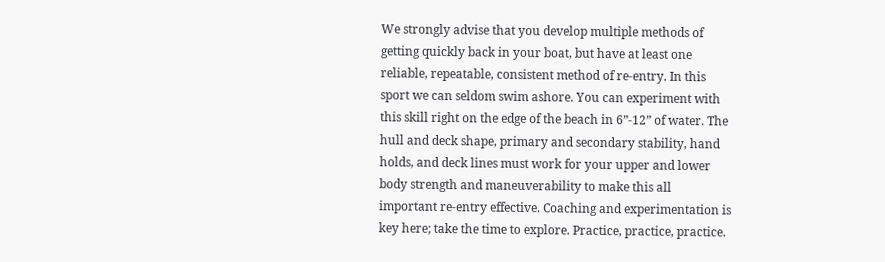We strongly advise that you develop multiple methods of getting quickly back in your boat, but have at least one reliable, repeatable, consistent method of re-entry. In this sport we can seldom swim ashore. You can experiment with this skill right on the edge of the beach in 6”-12” of water. The hull and deck shape, primary and secondary stability, hand holds, and deck lines must work for your upper and lower body strength and maneuverability to make this all important re-entry effective. Coaching and experimentation is key here; take the time to explore. Practice, practice, practice.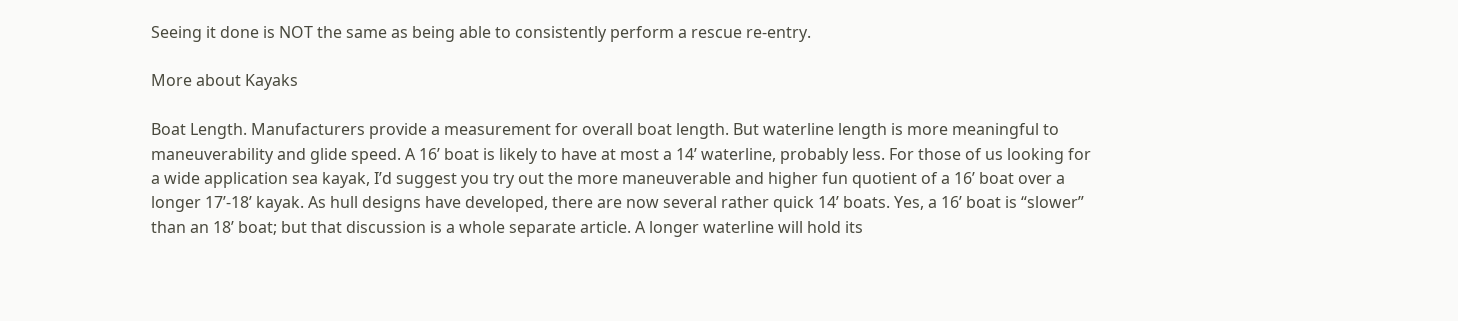Seeing it done is NOT the same as being able to consistently perform a rescue re-entry.

More about Kayaks

Boat Length. Manufacturers provide a measurement for overall boat length. But waterline length is more meaningful to maneuverability and glide speed. A 16’ boat is likely to have at most a 14’ waterline, probably less. For those of us looking for a wide application sea kayak, I’d suggest you try out the more maneuverable and higher fun quotient of a 16’ boat over a longer 17’-18’ kayak. As hull designs have developed, there are now several rather quick 14’ boats. Yes, a 16’ boat is “slower” than an 18’ boat; but that discussion is a whole separate article. A longer waterline will hold its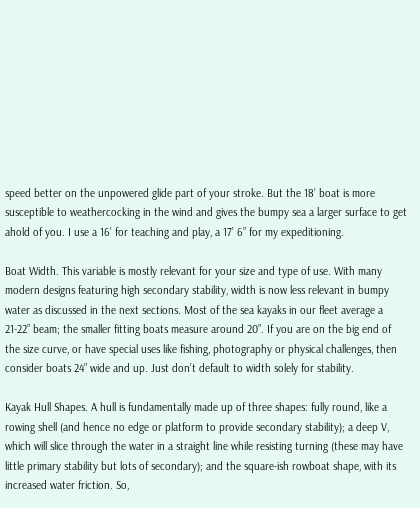speed better on the unpowered glide part of your stroke. But the 18’ boat is more susceptible to weathercocking in the wind and gives the bumpy sea a larger surface to get ahold of you. I use a 16’ for teaching and play, a 17’ 6” for my expeditioning.

Boat Width. This variable is mostly relevant for your size and type of use. With many modern designs featuring high secondary stability, width is now less relevant in bumpy water as discussed in the next sections. Most of the sea kayaks in our fleet average a 21-22” beam; the smaller fitting boats measure around 20”. If you are on the big end of the size curve, or have special uses like fishing, photography or physical challenges, then consider boats 24” wide and up. Just don’t default to width solely for stability.

Kayak Hull Shapes. A hull is fundamentally made up of three shapes: fully round, like a rowing shell (and hence no edge or platform to provide secondary stability); a deep V, which will slice through the water in a straight line while resisting turning (these may have little primary stability but lots of secondary); and the square-ish rowboat shape, with its increased water friction. So,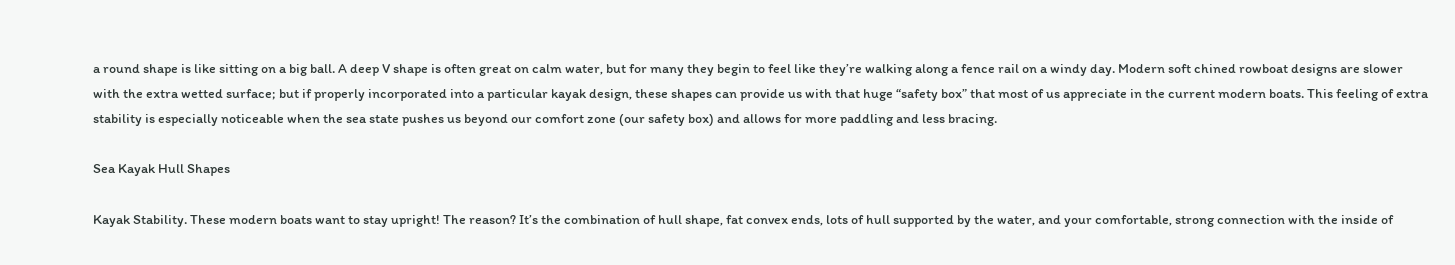a round shape is like sitting on a big ball. A deep V shape is often great on calm water, but for many they begin to feel like they’re walking along a fence rail on a windy day. Modern soft chined rowboat designs are slower with the extra wetted surface; but if properly incorporated into a particular kayak design, these shapes can provide us with that huge “safety box” that most of us appreciate in the current modern boats. This feeling of extra stability is especially noticeable when the sea state pushes us beyond our comfort zone (our safety box) and allows for more paddling and less bracing.

Sea Kayak Hull Shapes

Kayak Stability. These modern boats want to stay upright! The reason? It’s the combination of hull shape, fat convex ends, lots of hull supported by the water, and your comfortable, strong connection with the inside of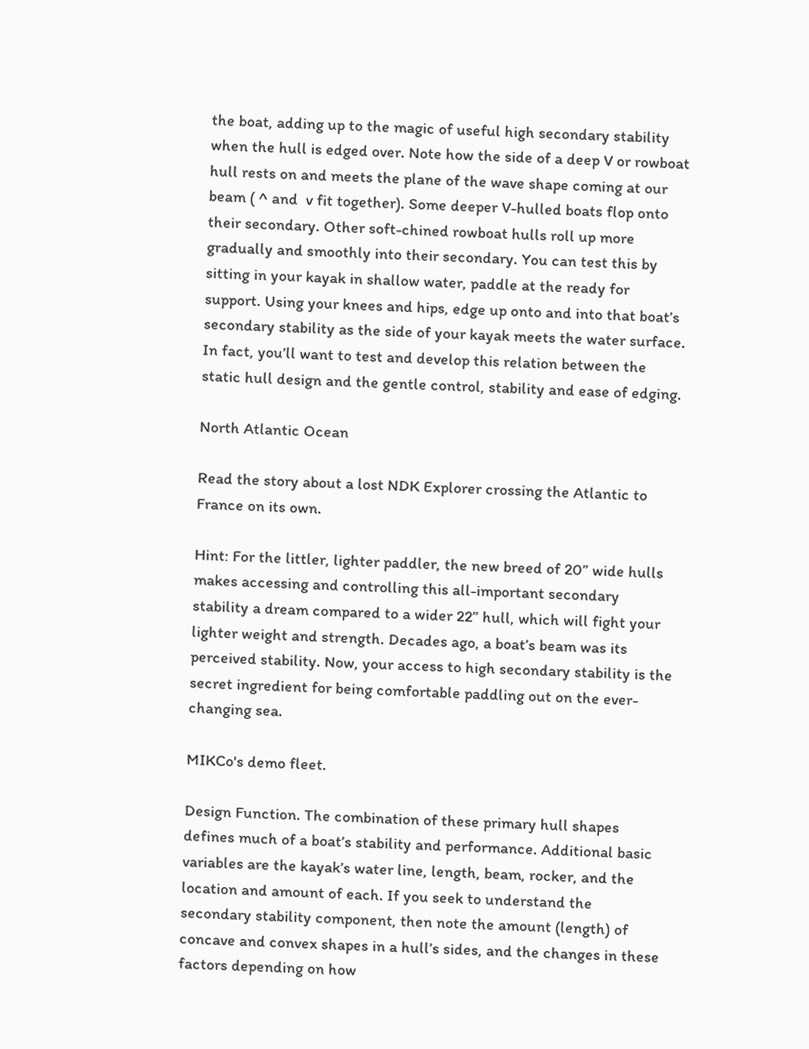the boat, adding up to the magic of useful high secondary stability when the hull is edged over. Note how the side of a deep V or rowboat hull rests on and meets the plane of the wave shape coming at our beam ( ^ and  v fit together). Some deeper V-hulled boats flop onto their secondary. Other soft-chined rowboat hulls roll up more gradually and smoothly into their secondary. You can test this by sitting in your kayak in shallow water, paddle at the ready for support. Using your knees and hips, edge up onto and into that boat’s secondary stability as the side of your kayak meets the water surface. In fact, you’ll want to test and develop this relation between the static hull design and the gentle control, stability and ease of edging.

North Atlantic Ocean

Read the story about a lost NDK Explorer crossing the Atlantic to France on its own.

Hint: For the littler, lighter paddler, the new breed of 20” wide hulls makes accessing and controlling this all-important secondary stability a dream compared to a wider 22” hull, which will fight your lighter weight and strength. Decades ago, a boat’s beam was its perceived stability. Now, your access to high secondary stability is the secret ingredient for being comfortable paddling out on the ever-changing sea.

MIKCo's demo fleet.

Design Function. The combination of these primary hull shapes defines much of a boat’s stability and performance. Additional basic variables are the kayak’s water line, length, beam, rocker, and the location and amount of each. If you seek to understand the secondary stability component, then note the amount (length) of concave and convex shapes in a hull’s sides, and the changes in these factors depending on how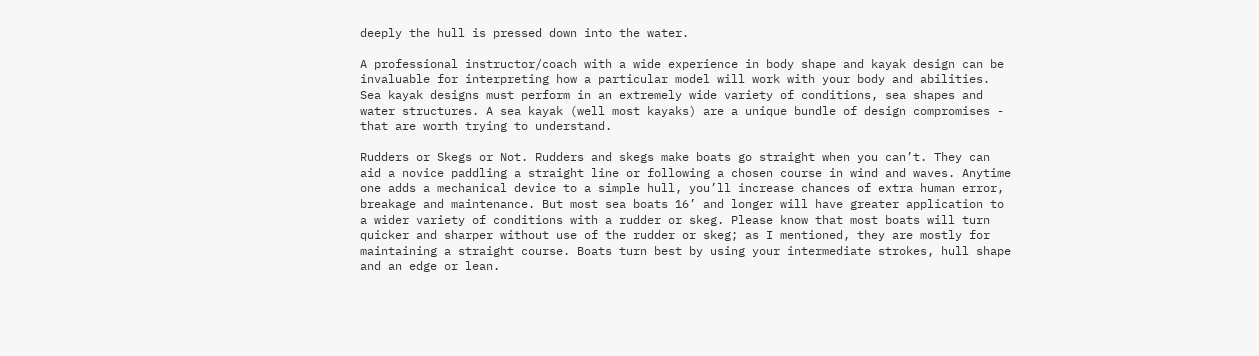deeply the hull is pressed down into the water.

A professional instructor/coach with a wide experience in body shape and kayak design can be invaluable for interpreting how a particular model will work with your body and abilities. Sea kayak designs must perform in an extremely wide variety of conditions, sea shapes and water structures. A sea kayak (well most kayaks) are a unique bundle of design compromises - that are worth trying to understand.

Rudders or Skegs or Not. Rudders and skegs make boats go straight when you can’t. They can aid a novice paddling a straight line or following a chosen course in wind and waves. Anytime one adds a mechanical device to a simple hull, you’ll increase chances of extra human error, breakage and maintenance. But most sea boats 16’ and longer will have greater application to a wider variety of conditions with a rudder or skeg. Please know that most boats will turn quicker and sharper without use of the rudder or skeg; as I mentioned, they are mostly for maintaining a straight course. Boats turn best by using your intermediate strokes, hull shape and an edge or lean.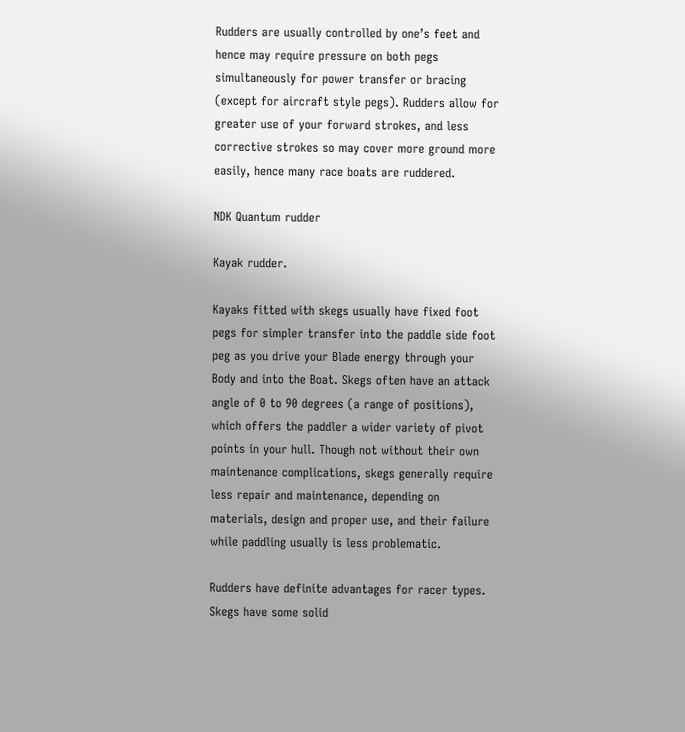Rudders are usually controlled by one’s feet and hence may require pressure on both pegs simultaneously for power transfer or bracing (except for aircraft style pegs). Rudders allow for greater use of your forward strokes, and less corrective strokes so may cover more ground more easily, hence many race boats are ruddered.

NDK Quantum rudder

Kayak rudder.

Kayaks fitted with skegs usually have fixed foot pegs for simpler transfer into the paddle side foot peg as you drive your Blade energy through your Body and into the Boat. Skegs often have an attack angle of 0 to 90 degrees (a range of positions), which offers the paddler a wider variety of pivot points in your hull. Though not without their own maintenance complications, skegs generally require less repair and maintenance, depending on materials, design and proper use, and their failure while paddling usually is less problematic.

Rudders have definite advantages for racer types. Skegs have some solid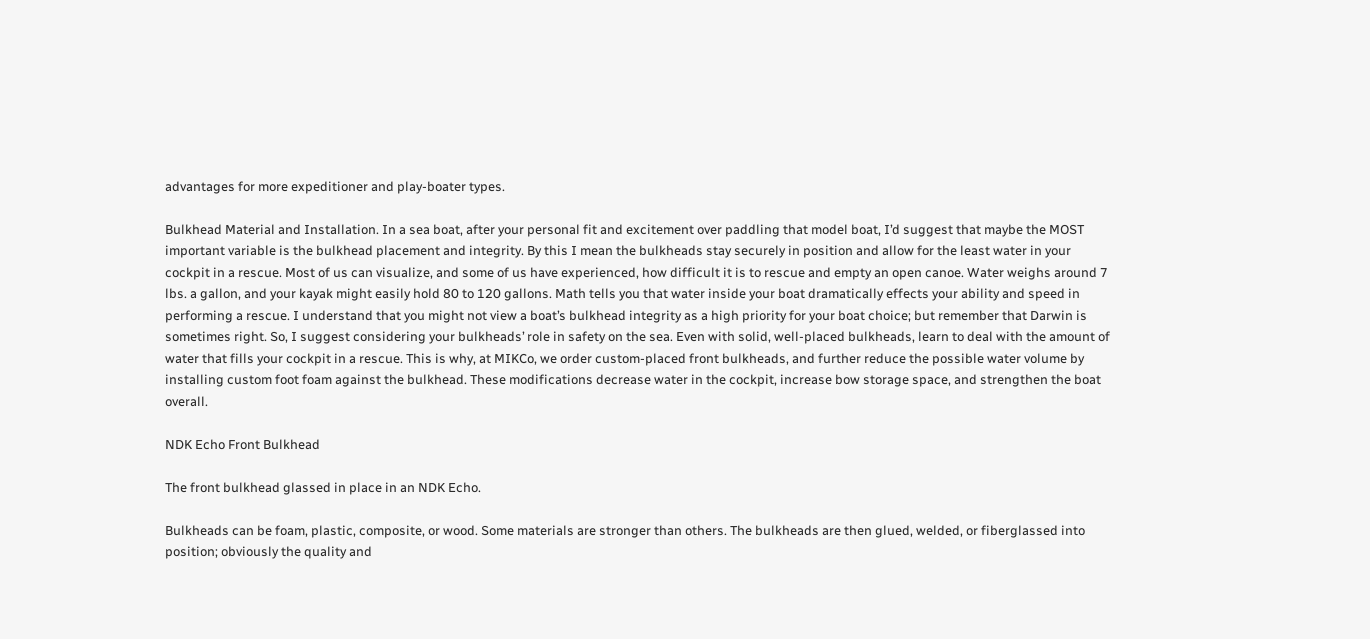advantages for more expeditioner and play-boater types.

Bulkhead Material and Installation. In a sea boat, after your personal fit and excitement over paddling that model boat, I’d suggest that maybe the MOST important variable is the bulkhead placement and integrity. By this I mean the bulkheads stay securely in position and allow for the least water in your cockpit in a rescue. Most of us can visualize, and some of us have experienced, how difficult it is to rescue and empty an open canoe. Water weighs around 7 lbs. a gallon, and your kayak might easily hold 80 to 120 gallons. Math tells you that water inside your boat dramatically effects your ability and speed in performing a rescue. I understand that you might not view a boat’s bulkhead integrity as a high priority for your boat choice; but remember that Darwin is sometimes right. So, I suggest considering your bulkheads’ role in safety on the sea. Even with solid, well-placed bulkheads, learn to deal with the amount of water that fills your cockpit in a rescue. This is why, at MIKCo, we order custom-placed front bulkheads, and further reduce the possible water volume by installing custom foot foam against the bulkhead. These modifications decrease water in the cockpit, increase bow storage space, and strengthen the boat overall.

NDK Echo Front Bulkhead

The front bulkhead glassed in place in an NDK Echo.

Bulkheads can be foam, plastic, composite, or wood. Some materials are stronger than others. The bulkheads are then glued, welded, or fiberglassed into position; obviously the quality and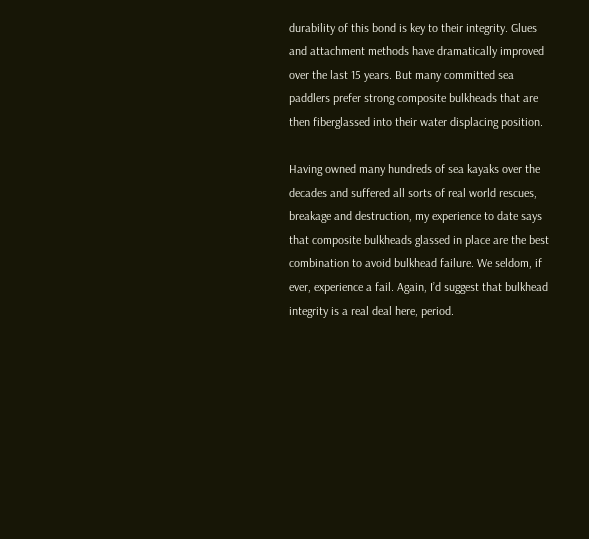durability of this bond is key to their integrity. Glues and attachment methods have dramatically improved over the last 15 years. But many committed sea paddlers prefer strong composite bulkheads that are then fiberglassed into their water displacing position.

Having owned many hundreds of sea kayaks over the decades and suffered all sorts of real world rescues, breakage and destruction, my experience to date says that composite bulkheads glassed in place are the best combination to avoid bulkhead failure. We seldom, if ever, experience a fail. Again, I’d suggest that bulkhead integrity is a real deal here, period.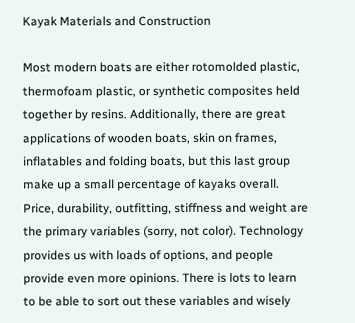Kayak Materials and Construction

Most modern boats are either rotomolded plastic, thermofoam plastic, or synthetic composites held together by resins. Additionally, there are great applications of wooden boats, skin on frames, inflatables and folding boats, but this last group make up a small percentage of kayaks overall. Price, durability, outfitting, stiffness and weight are the primary variables (sorry, not color). Technology provides us with loads of options, and people provide even more opinions. There is lots to learn to be able to sort out these variables and wisely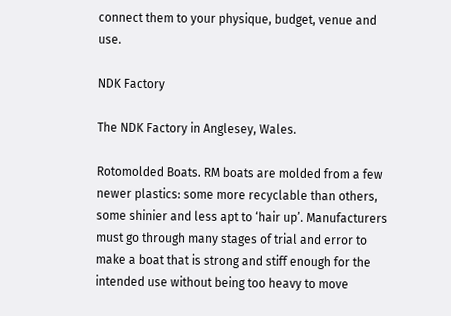connect them to your physique, budget, venue and use.

NDK Factory

The NDK Factory in Anglesey, Wales.

Rotomolded Boats. RM boats are molded from a few newer plastics: some more recyclable than others, some shinier and less apt to ‘hair up’. Manufacturers must go through many stages of trial and error to make a boat that is strong and stiff enough for the intended use without being too heavy to move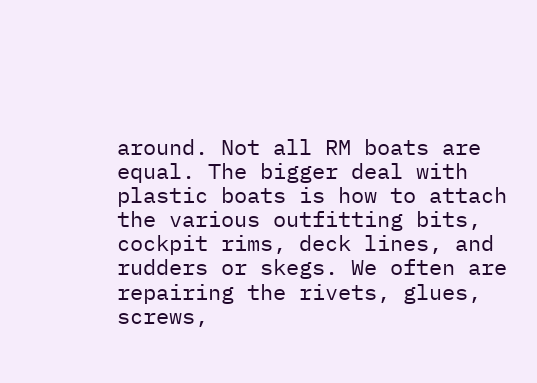around. Not all RM boats are equal. The bigger deal with plastic boats is how to attach the various outfitting bits, cockpit rims, deck lines, and rudders or skegs. We often are repairing the rivets, glues, screws,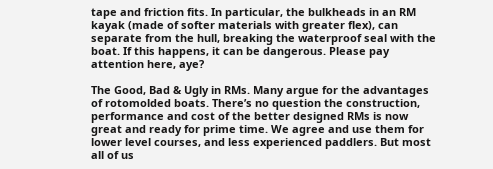tape and friction fits. In particular, the bulkheads in an RM kayak (made of softer materials with greater flex), can separate from the hull, breaking the waterproof seal with the boat. If this happens, it can be dangerous. Please pay attention here, aye?

The Good, Bad & Ugly in RMs. Many argue for the advantages of rotomolded boats. There’s no question the construction, performance and cost of the better designed RMs is now great and ready for prime time. We agree and use them for lower level courses, and less experienced paddlers. But most all of us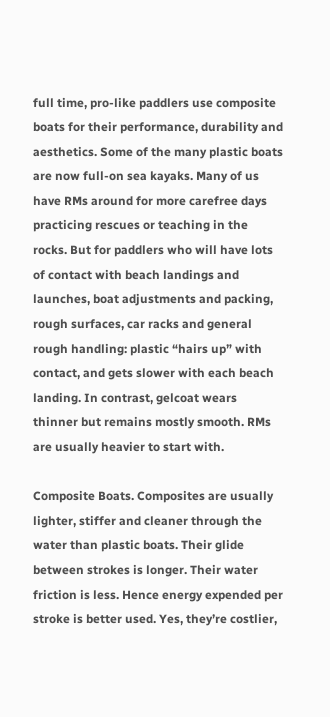full time, pro-like paddlers use composite boats for their performance, durability and aesthetics. Some of the many plastic boats are now full-on sea kayaks. Many of us have RMs around for more carefree days practicing rescues or teaching in the rocks. But for paddlers who will have lots of contact with beach landings and launches, boat adjustments and packing, rough surfaces, car racks and general rough handling: plastic “hairs up” with contact, and gets slower with each beach landing. In contrast, gelcoat wears thinner but remains mostly smooth. RMs are usually heavier to start with.

Composite Boats. Composites are usually lighter, stiffer and cleaner through the water than plastic boats. Their glide between strokes is longer. Their water friction is less. Hence energy expended per stroke is better used. Yes, they’re costlier,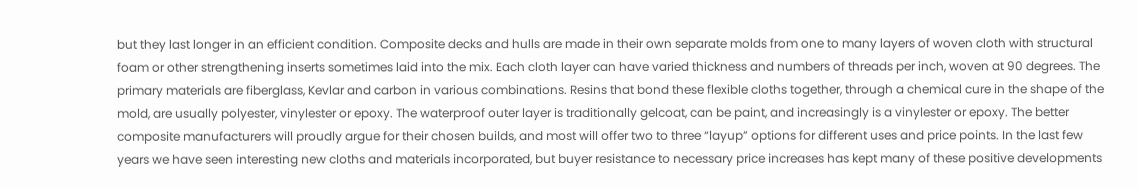but they last longer in an efficient condition. Composite decks and hulls are made in their own separate molds from one to many layers of woven cloth with structural foam or other strengthening inserts sometimes laid into the mix. Each cloth layer can have varied thickness and numbers of threads per inch, woven at 90 degrees. The primary materials are fiberglass, Kevlar and carbon in various combinations. Resins that bond these flexible cloths together, through a chemical cure in the shape of the mold, are usually polyester, vinylester or epoxy. The waterproof outer layer is traditionally gelcoat, can be paint, and increasingly is a vinylester or epoxy. The better composite manufacturers will proudly argue for their chosen builds, and most will offer two to three “layup” options for different uses and price points. In the last few years we have seen interesting new cloths and materials incorporated, but buyer resistance to necessary price increases has kept many of these positive developments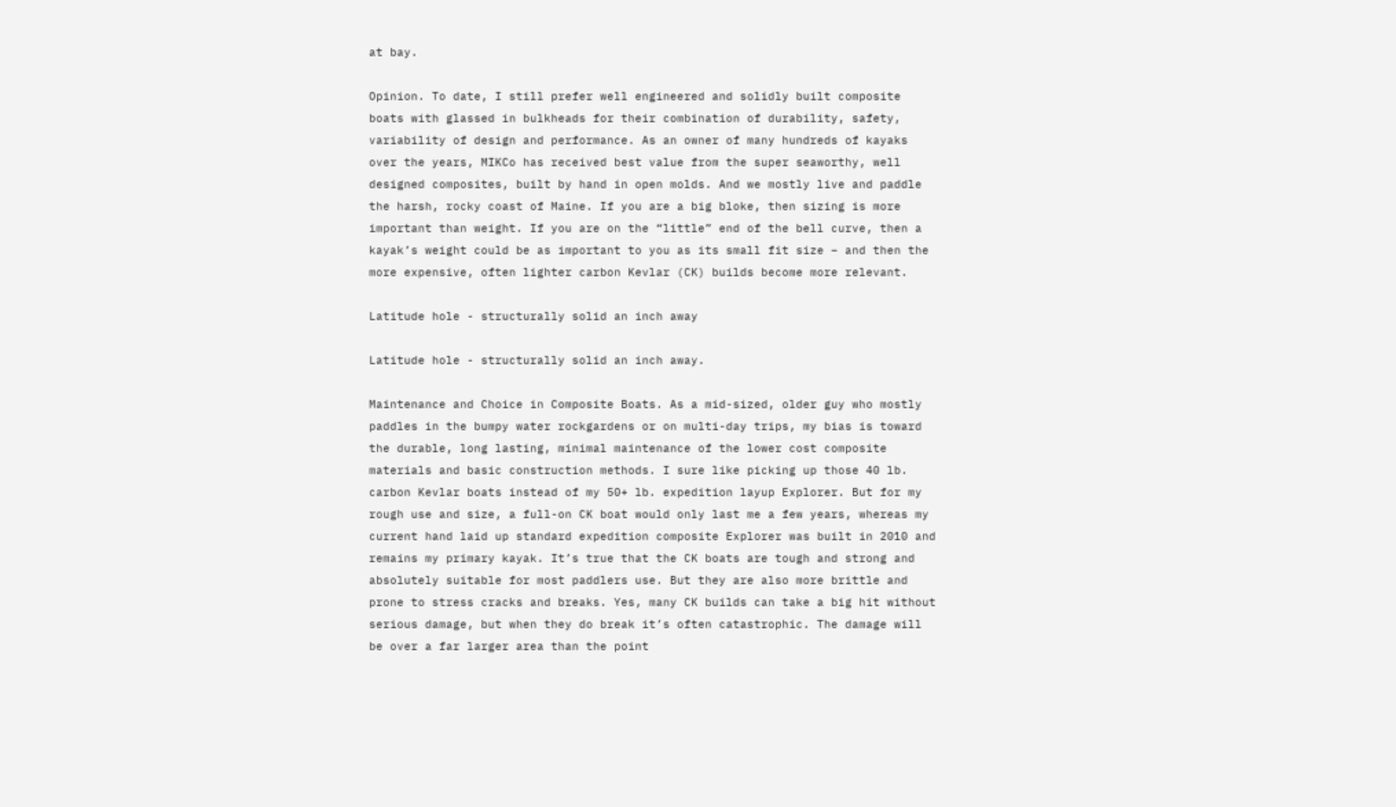at bay.

Opinion. To date, I still prefer well engineered and solidly built composite boats with glassed in bulkheads for their combination of durability, safety, variability of design and performance. As an owner of many hundreds of kayaks over the years, MIKCo has received best value from the super seaworthy, well designed composites, built by hand in open molds. And we mostly live and paddle the harsh, rocky coast of Maine. If you are a big bloke, then sizing is more important than weight. If you are on the “little” end of the bell curve, then a kayak’s weight could be as important to you as its small fit size – and then the more expensive, often lighter carbon Kevlar (CK) builds become more relevant.

Latitude hole - structurally solid an inch away

Latitude hole - structurally solid an inch away.

Maintenance and Choice in Composite Boats. As a mid-sized, older guy who mostly paddles in the bumpy water rockgardens or on multi-day trips, my bias is toward the durable, long lasting, minimal maintenance of the lower cost composite materials and basic construction methods. I sure like picking up those 40 lb. carbon Kevlar boats instead of my 50+ lb. expedition layup Explorer. But for my rough use and size, a full-on CK boat would only last me a few years, whereas my current hand laid up standard expedition composite Explorer was built in 2010 and remains my primary kayak. It’s true that the CK boats are tough and strong and absolutely suitable for most paddlers use. But they are also more brittle and prone to stress cracks and breaks. Yes, many CK builds can take a big hit without serious damage, but when they do break it’s often catastrophic. The damage will be over a far larger area than the point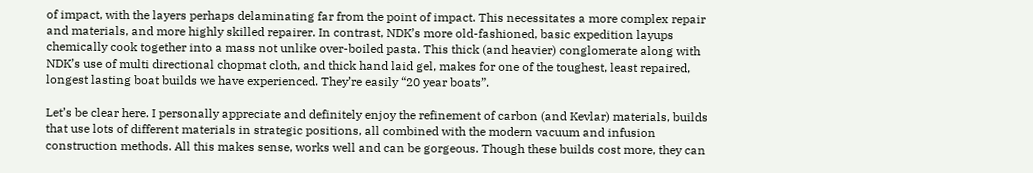of impact, with the layers perhaps delaminating far from the point of impact. This necessitates a more complex repair and materials, and more highly skilled repairer. In contrast, NDK’s more old-fashioned, basic expedition layups chemically cook together into a mass not unlike over-boiled pasta. This thick (and heavier) conglomerate along with NDK’s use of multi directional chopmat cloth, and thick hand laid gel, makes for one of the toughest, least repaired, longest lasting boat builds we have experienced. They’re easily “20 year boats”.

Let’s be clear here. I personally appreciate and definitely enjoy the refinement of carbon (and Kevlar) materials, builds that use lots of different materials in strategic positions, all combined with the modern vacuum and infusion construction methods. All this makes sense, works well and can be gorgeous. Though these builds cost more, they can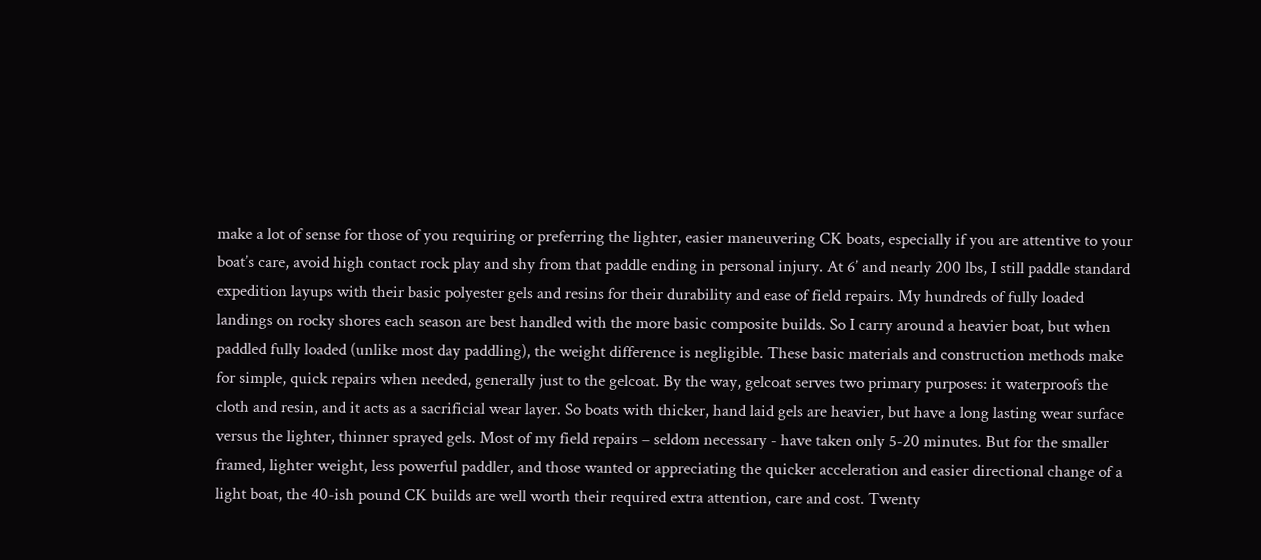make a lot of sense for those of you requiring or preferring the lighter, easier maneuvering CK boats, especially if you are attentive to your boat’s care, avoid high contact rock play and shy from that paddle ending in personal injury. At 6’ and nearly 200 lbs, I still paddle standard expedition layups with their basic polyester gels and resins for their durability and ease of field repairs. My hundreds of fully loaded landings on rocky shores each season are best handled with the more basic composite builds. So I carry around a heavier boat, but when paddled fully loaded (unlike most day paddling), the weight difference is negligible. These basic materials and construction methods make for simple, quick repairs when needed, generally just to the gelcoat. By the way, gelcoat serves two primary purposes: it waterproofs the cloth and resin, and it acts as a sacrificial wear layer. So boats with thicker, hand laid gels are heavier, but have a long lasting wear surface versus the lighter, thinner sprayed gels. Most of my field repairs – seldom necessary - have taken only 5-20 minutes. But for the smaller framed, lighter weight, less powerful paddler, and those wanted or appreciating the quicker acceleration and easier directional change of a light boat, the 40-ish pound CK builds are well worth their required extra attention, care and cost. Twenty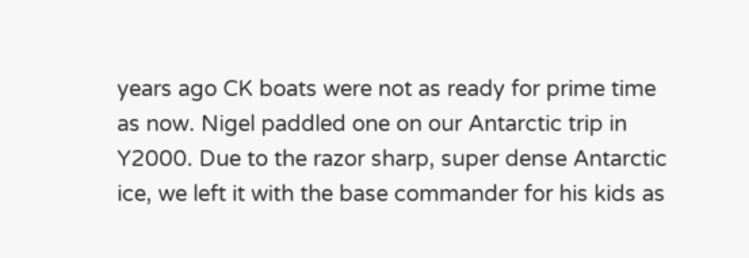years ago CK boats were not as ready for prime time as now. Nigel paddled one on our Antarctic trip in Y2000. Due to the razor sharp, super dense Antarctic ice, we left it with the base commander for his kids as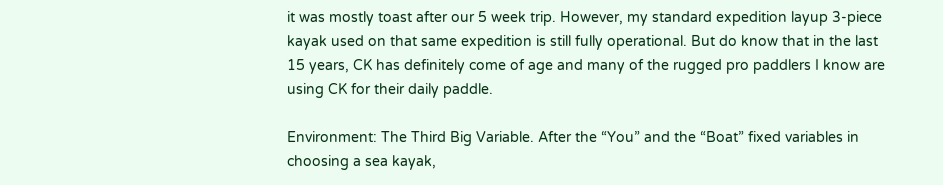it was mostly toast after our 5 week trip. However, my standard expedition layup 3-piece kayak used on that same expedition is still fully operational. But do know that in the last 15 years, CK has definitely come of age and many of the rugged pro paddlers I know are using CK for their daily paddle.

Environment: The Third Big Variable. After the “You” and the “Boat” fixed variables in choosing a sea kayak,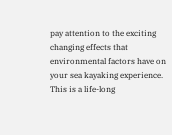pay attention to the exciting changing effects that environmental factors have on your sea kayaking experience. This is a life-long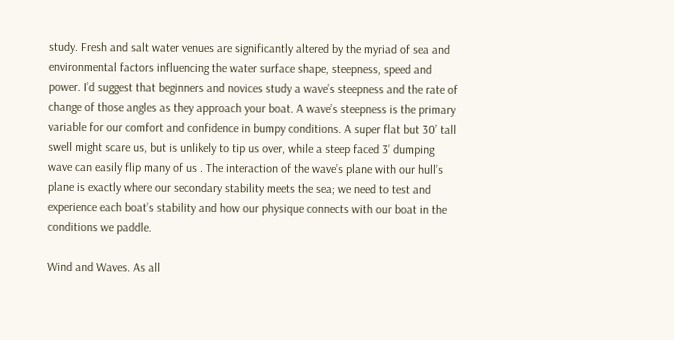study. Fresh and salt water venues are significantly altered by the myriad of sea and environmental factors influencing the water surface shape, steepness, speed and power. I’d suggest that beginners and novices study a wave’s steepness and the rate of change of those angles as they approach your boat. A wave’s steepness is the primary variable for our comfort and confidence in bumpy conditions. A super flat but 30’ tall swell might scare us, but is unlikely to tip us over, while a steep faced 3’ dumping wave can easily flip many of us . The interaction of the wave’s plane with our hull’s plane is exactly where our secondary stability meets the sea; we need to test and experience each boat’s stability and how our physique connects with our boat in the conditions we paddle.

Wind and Waves. As all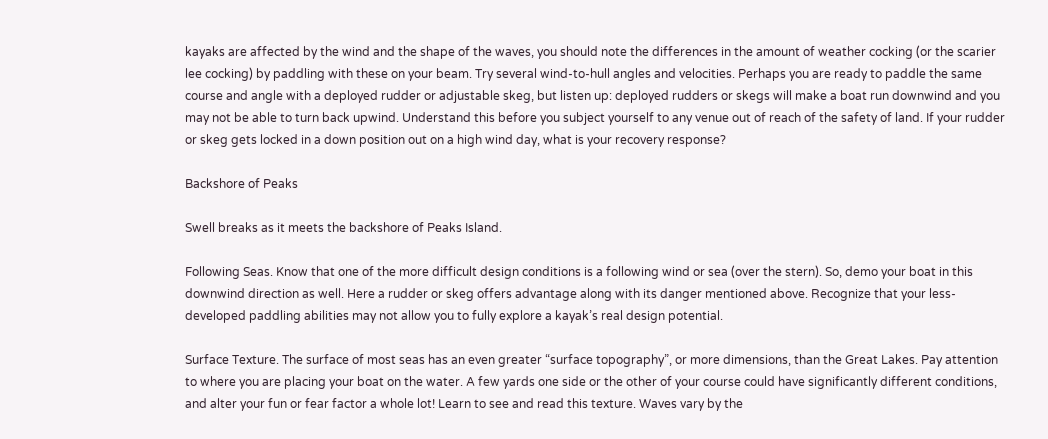kayaks are affected by the wind and the shape of the waves, you should note the differences in the amount of weather cocking (or the scarier lee cocking) by paddling with these on your beam. Try several wind-to-hull angles and velocities. Perhaps you are ready to paddle the same course and angle with a deployed rudder or adjustable skeg, but listen up: deployed rudders or skegs will make a boat run downwind and you may not be able to turn back upwind. Understand this before you subject yourself to any venue out of reach of the safety of land. If your rudder or skeg gets locked in a down position out on a high wind day, what is your recovery response?

Backshore of Peaks

Swell breaks as it meets the backshore of Peaks Island.

Following Seas. Know that one of the more difficult design conditions is a following wind or sea (over the stern). So, demo your boat in this downwind direction as well. Here a rudder or skeg offers advantage along with its danger mentioned above. Recognize that your less-developed paddling abilities may not allow you to fully explore a kayak’s real design potential.

Surface Texture. The surface of most seas has an even greater “surface topography”, or more dimensions, than the Great Lakes. Pay attention to where you are placing your boat on the water. A few yards one side or the other of your course could have significantly different conditions, and alter your fun or fear factor a whole lot! Learn to see and read this texture. Waves vary by the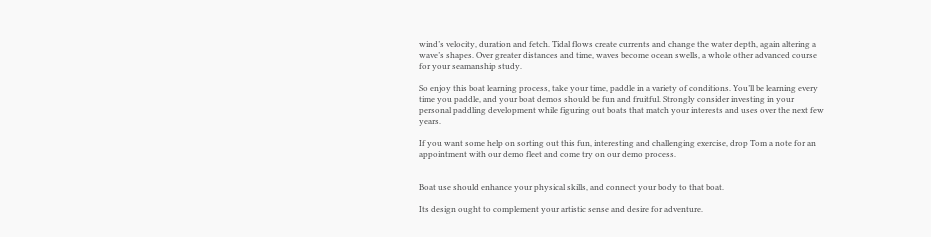wind’s velocity, duration and fetch. Tidal flows create currents and change the water depth, again altering a wave’s shapes. Over greater distances and time, waves become ocean swells, a whole other advanced course for your seamanship study.

So enjoy this boat learning process, take your time, paddle in a variety of conditions. You’ll be learning every time you paddle, and your boat demos should be fun and fruitful. Strongly consider investing in your personal paddling development while figuring out boats that match your interests and uses over the next few years.

If you want some help on sorting out this fun, interesting and challenging exercise, drop Tom a note for an appointment with our demo fleet and come try on our demo process.


Boat use should enhance your physical skills, and connect your body to that boat.

Its design ought to complement your artistic sense and desire for adventure.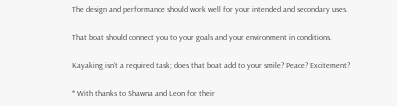The design and performance should work well for your intended and secondary uses.

That boat should connect you to your goals and your environment in conditions.

Kayaking isn’t a required task; does that boat add to your smile? Peace? Excitement?

* With thanks to Shawna and Leon for their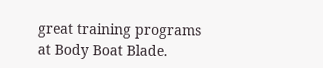great training programs at Body Boat Blade.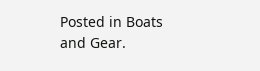Posted in Boats and Gear.